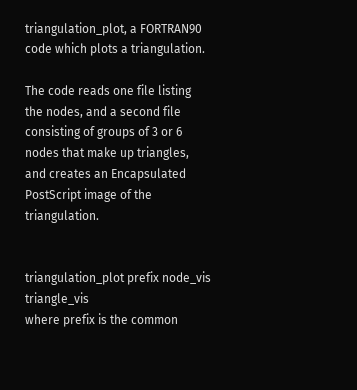triangulation_plot, a FORTRAN90 code which plots a triangulation.

The code reads one file listing the nodes, and a second file consisting of groups of 3 or 6 nodes that make up triangles, and creates an Encapsulated PostScript image of the triangulation.


triangulation_plot prefix node_vis triangle_vis
where prefix is the common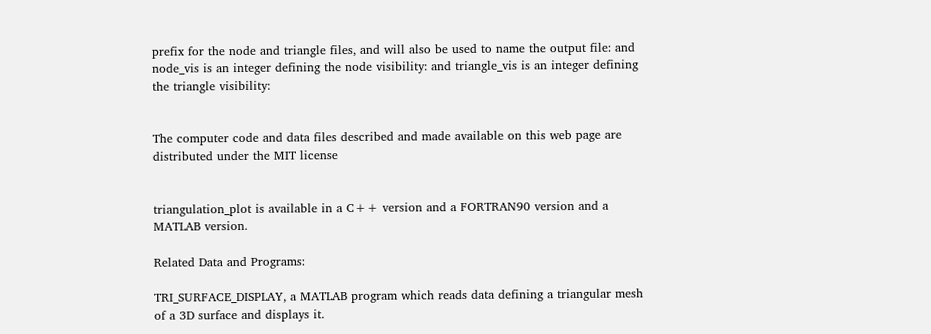prefix for the node and triangle files, and will also be used to name the output file: and node_vis is an integer defining the node visibility: and triangle_vis is an integer defining the triangle visibility:


The computer code and data files described and made available on this web page are distributed under the MIT license


triangulation_plot is available in a C++ version and a FORTRAN90 version and a MATLAB version.

Related Data and Programs:

TRI_SURFACE_DISPLAY, a MATLAB program which reads data defining a triangular mesh of a 3D surface and displays it.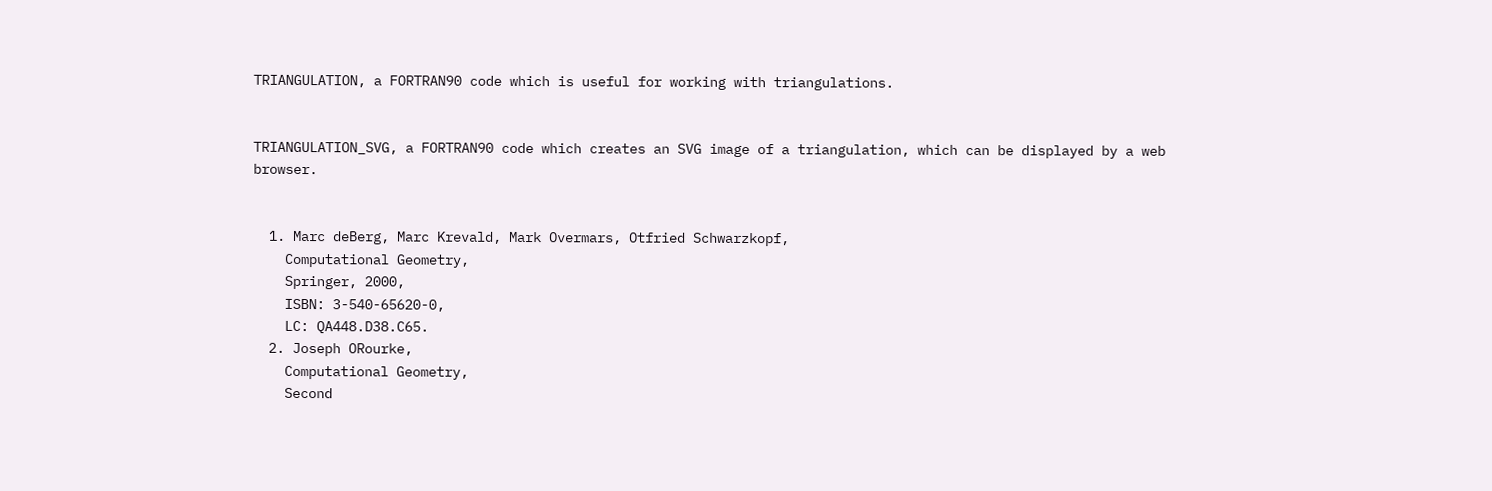TRIANGULATION, a FORTRAN90 code which is useful for working with triangulations.


TRIANGULATION_SVG, a FORTRAN90 code which creates an SVG image of a triangulation, which can be displayed by a web browser.


  1. Marc deBerg, Marc Krevald, Mark Overmars, Otfried Schwarzkopf,
    Computational Geometry,
    Springer, 2000,
    ISBN: 3-540-65620-0,
    LC: QA448.D38.C65.
  2. Joseph ORourke,
    Computational Geometry,
    Second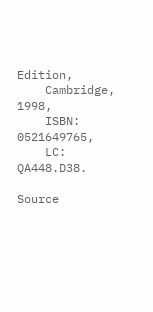Edition,
    Cambridge, 1998,
    ISBN: 0521649765,
    LC: QA448.D38.

Source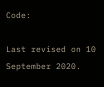Code:

Last revised on 10 September 2020.